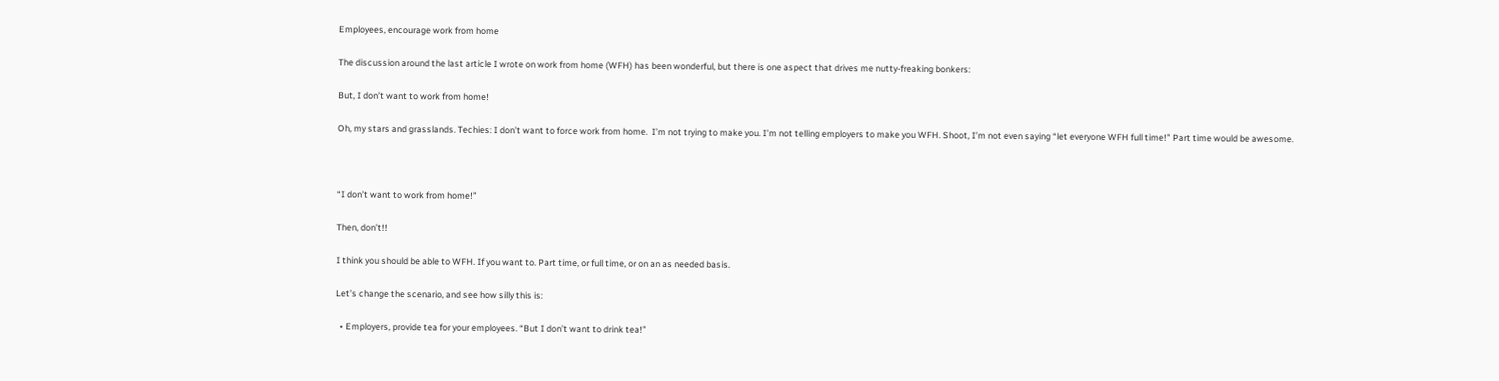Employees, encourage work from home

The discussion around the last article I wrote on work from home (WFH) has been wonderful, but there is one aspect that drives me nutty-freaking bonkers:

But, I don’t want to work from home!

Oh, my stars and grasslands. Techies: I don’t want to force work from home.  I’m not trying to make you. I’m not telling employers to make you WFH. Shoot, I’m not even saying “let everyone WFH full time!” Part time would be awesome.



“I don’t want to work from home!”

Then, don’t!!

I think you should be able to WFH. If you want to. Part time, or full time, or on an as needed basis.

Let’s change the scenario, and see how silly this is:

  • Employers, provide tea for your employees. “But I don’t want to drink tea!”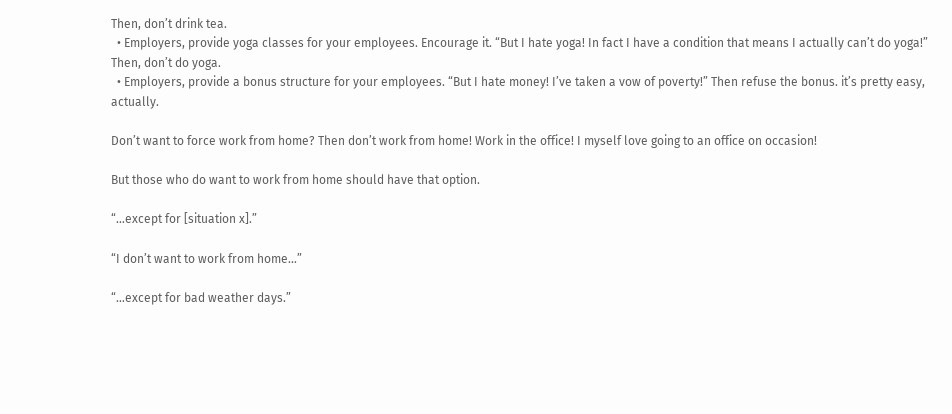Then, don’t drink tea.
  • Employers, provide yoga classes for your employees. Encourage it. “But I hate yoga! In fact I have a condition that means I actually can’t do yoga!” Then, don’t do yoga.
  • Employers, provide a bonus structure for your employees. “But I hate money! I’ve taken a vow of poverty!” Then refuse the bonus. it’s pretty easy, actually.

Don’t want to force work from home? Then don’t work from home! Work in the office! I myself love going to an office on occasion!

But those who do want to work from home should have that option.

“…except for [situation x].”

“I don’t want to work from home…”

“…except for bad weather days.”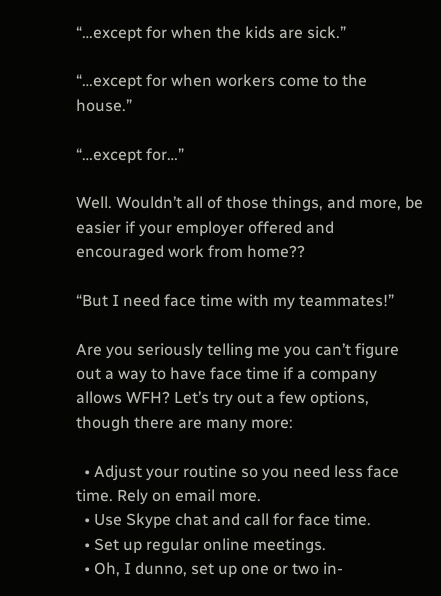“…except for when the kids are sick.”

“…except for when workers come to the house.”

“…except for…”

Well. Wouldn’t all of those things, and more, be easier if your employer offered and encouraged work from home??

“But I need face time with my teammates!”

Are you seriously telling me you can’t figure out a way to have face time if a company allows WFH? Let’s try out a few options, though there are many more:

  • Adjust your routine so you need less face time. Rely on email more.
  • Use Skype chat and call for face time.
  • Set up regular online meetings.
  • Oh, I dunno, set up one or two in-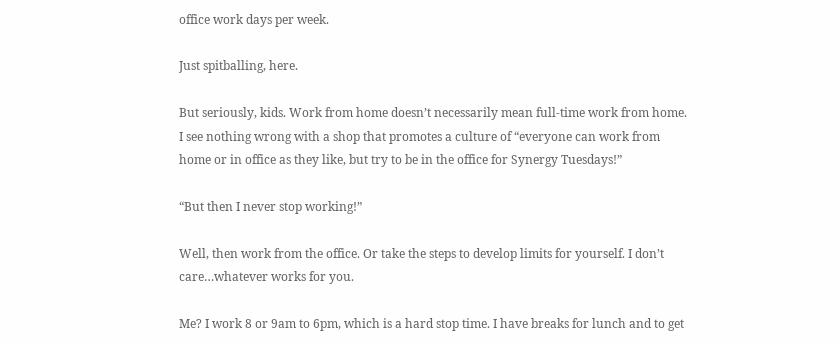office work days per week.

Just spitballing, here.

But seriously, kids. Work from home doesn’t necessarily mean full-time work from home. I see nothing wrong with a shop that promotes a culture of “everyone can work from home or in office as they like, but try to be in the office for Synergy Tuesdays!”

“But then I never stop working!”

Well, then work from the office. Or take the steps to develop limits for yourself. I don’t care…whatever works for you.

Me? I work 8 or 9am to 6pm, which is a hard stop time. I have breaks for lunch and to get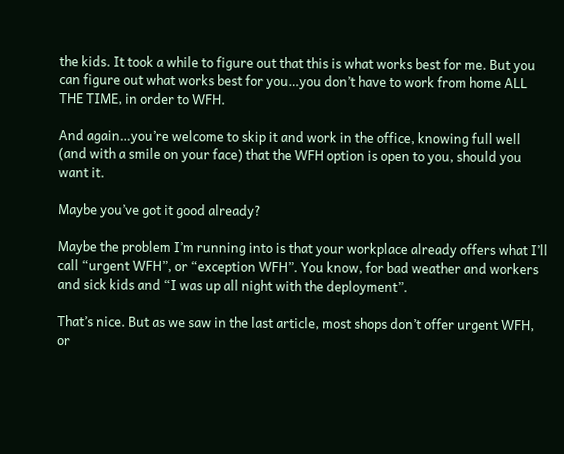the kids. It took a while to figure out that this is what works best for me. But you can figure out what works best for you…you don’t have to work from home ALL THE TIME, in order to WFH.

And again…you’re welcome to skip it and work in the office, knowing full well (and with a smile on your face) that the WFH option is open to you, should you want it.

Maybe you’ve got it good already?

Maybe the problem I’m running into is that your workplace already offers what I’ll call “urgent WFH”, or “exception WFH”. You know, for bad weather and workers and sick kids and “I was up all night with the deployment”.

That’s nice. But as we saw in the last article, most shops don’t offer urgent WFH, or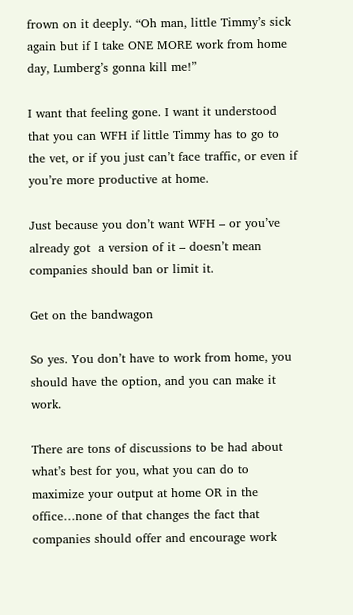frown on it deeply. “Oh man, little Timmy’s sick again but if I take ONE MORE work from home day, Lumberg’s gonna kill me!”

I want that feeling gone. I want it understood that you can WFH if little Timmy has to go to the vet, or if you just can’t face traffic, or even if you’re more productive at home.

Just because you don’t want WFH – or you’ve already got  a version of it – doesn’t mean companies should ban or limit it.

Get on the bandwagon

So yes. You don’t have to work from home, you should have the option, and you can make it work.

There are tons of discussions to be had about what’s best for you, what you can do to maximize your output at home OR in the office…none of that changes the fact that companies should offer and encourage work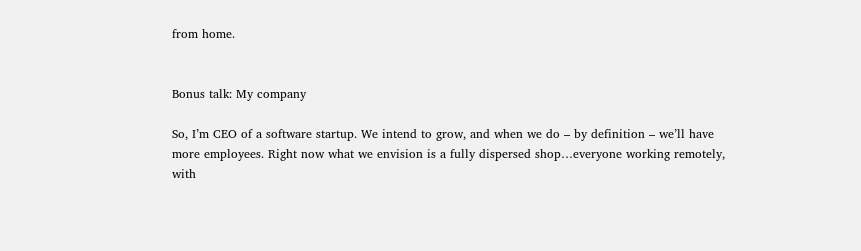from home.


Bonus talk: My company

So, I’m CEO of a software startup. We intend to grow, and when we do – by definition – we’ll have more employees. Right now what we envision is a fully dispersed shop…everyone working remotely, with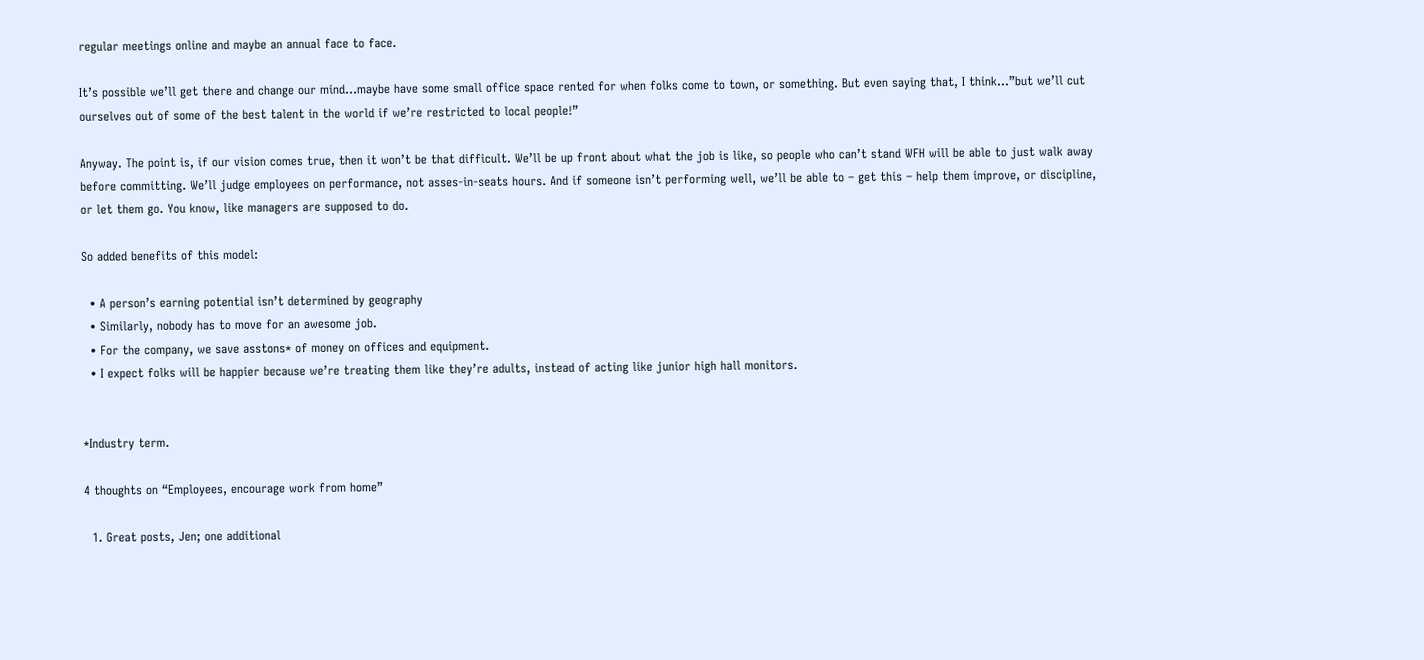regular meetings online and maybe an annual face to face.

It’s possible we’ll get there and change our mind…maybe have some small office space rented for when folks come to town, or something. But even saying that, I think…”but we’ll cut ourselves out of some of the best talent in the world if we’re restricted to local people!”

Anyway. The point is, if our vision comes true, then it won’t be that difficult. We’ll be up front about what the job is like, so people who can’t stand WFH will be able to just walk away before committing. We’ll judge employees on performance, not asses-in-seats hours. And if someone isn’t performing well, we’ll be able to – get this – help them improve, or discipline, or let them go. You know, like managers are supposed to do.

So added benefits of this model:

  • A person’s earning potential isn’t determined by geography
  • Similarly, nobody has to move for an awesome job.
  • For the company, we save asstons* of money on offices and equipment.
  • I expect folks will be happier because we’re treating them like they’re adults, instead of acting like junior high hall monitors.


*Industry term.

4 thoughts on “Employees, encourage work from home”

  1. Great posts, Jen; one additional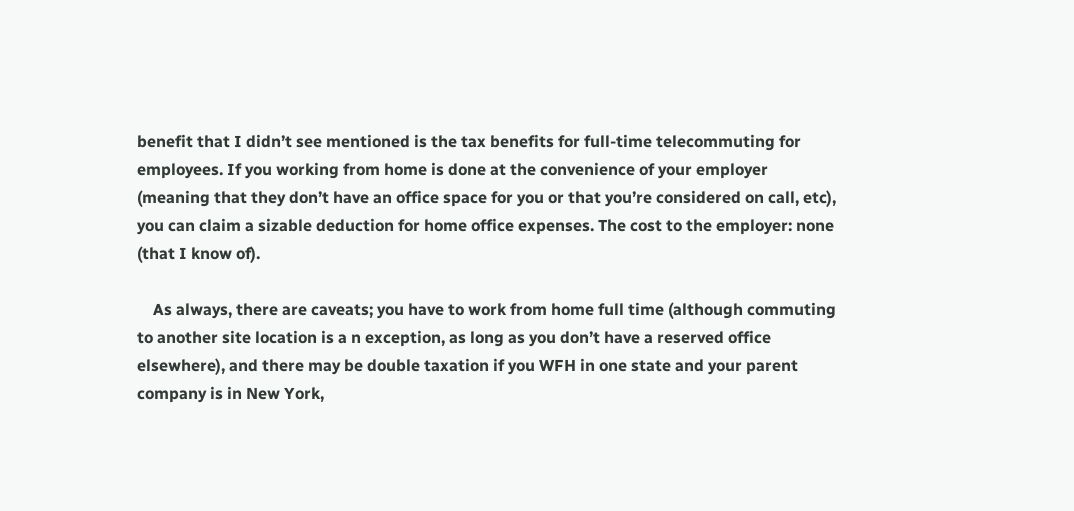benefit that I didn’t see mentioned is the tax benefits for full-time telecommuting for employees. If you working from home is done at the convenience of your employer (meaning that they don’t have an office space for you or that you’re considered on call, etc), you can claim a sizable deduction for home office expenses. The cost to the employer: none (that I know of).

    As always, there are caveats; you have to work from home full time (although commuting to another site location is a n exception, as long as you don’t have a reserved office elsewhere), and there may be double taxation if you WFH in one state and your parent company is in New York,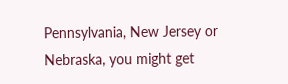Pennsylvania, New Jersey or Nebraska, you might get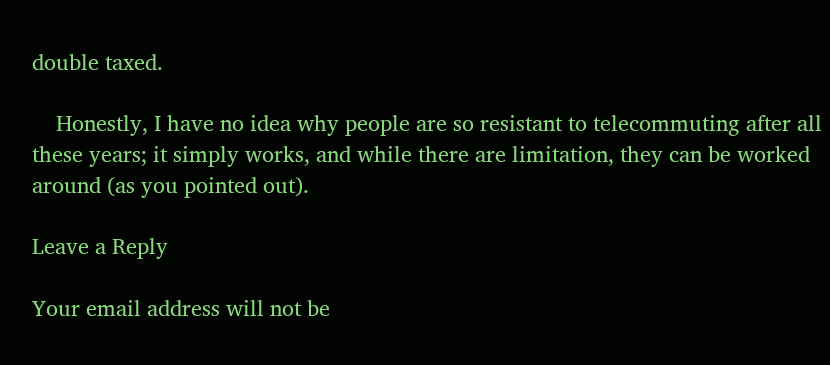double taxed.

    Honestly, I have no idea why people are so resistant to telecommuting after all these years; it simply works, and while there are limitation, they can be worked around (as you pointed out).

Leave a Reply

Your email address will not be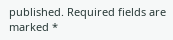published. Required fields are marked *